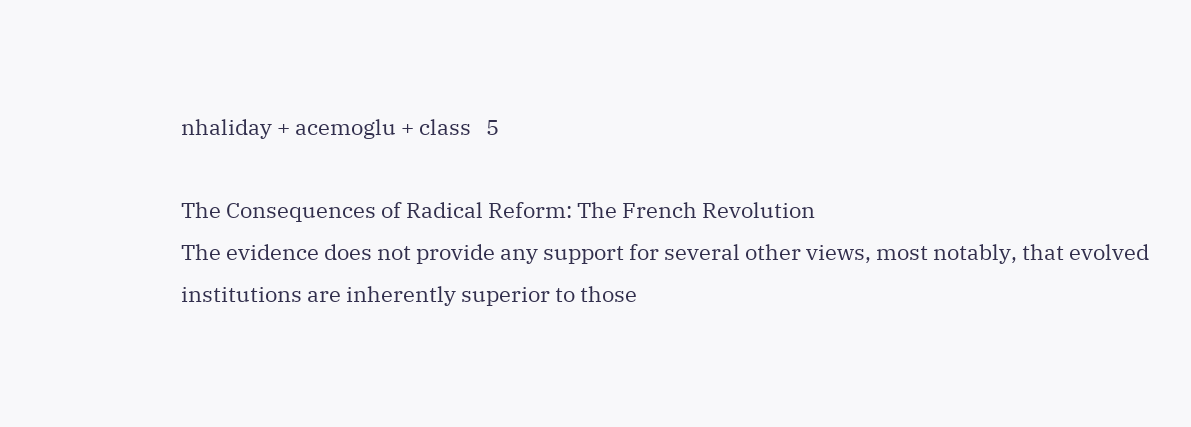nhaliday + acemoglu + class   5

The Consequences of Radical Reform: The French Revolution
The evidence does not provide any support for several other views, most notably, that evolved institutions are inherently superior to those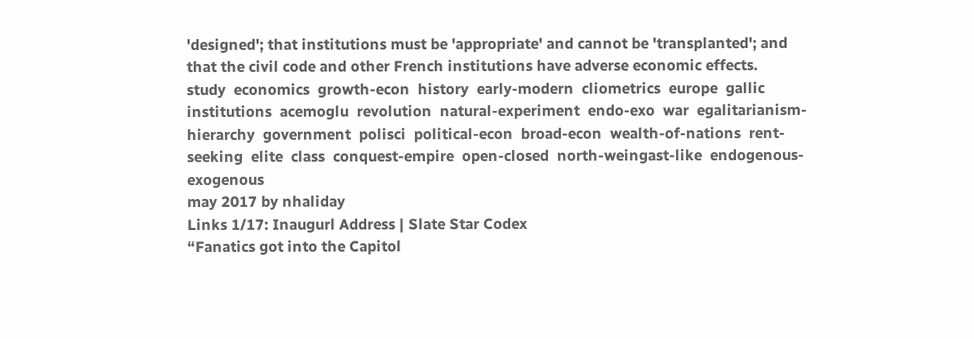'designed'; that institutions must be 'appropriate' and cannot be 'transplanted'; and that the civil code and other French institutions have adverse economic effects.
study  economics  growth-econ  history  early-modern  cliometrics  europe  gallic  institutions  acemoglu  revolution  natural-experiment  endo-exo  war  egalitarianism-hierarchy  government  polisci  political-econ  broad-econ  wealth-of-nations  rent-seeking  elite  class  conquest-empire  open-closed  north-weingast-like  endogenous-exogenous
may 2017 by nhaliday
Links 1/17: Inaugurl Address | Slate Star Codex
“Fanatics got into the Capitol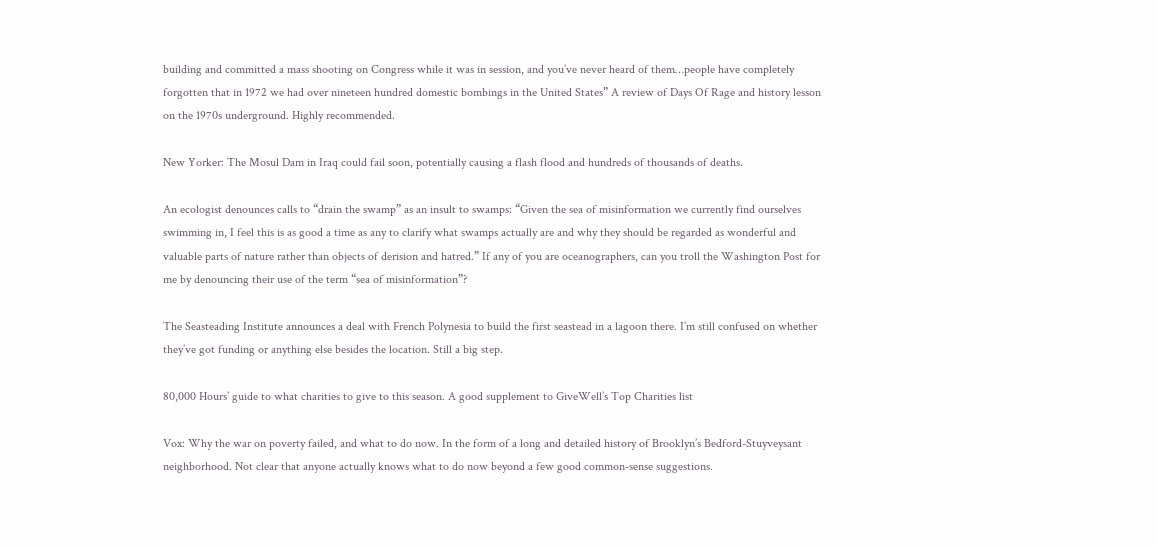building and committed a mass shooting on Congress while it was in session, and you’ve never heard of them…people have completely forgotten that in 1972 we had over nineteen hundred domestic bombings in the United States” A review of Days Of Rage and history lesson on the 1970s underground. Highly recommended.

New Yorker: The Mosul Dam in Iraq could fail soon, potentially causing a flash flood and hundreds of thousands of deaths.

An ecologist denounces calls to “drain the swamp” as an insult to swamps: “Given the sea of misinformation we currently find ourselves swimming in, I feel this is as good a time as any to clarify what swamps actually are and why they should be regarded as wonderful and valuable parts of nature rather than objects of derision and hatred.” If any of you are oceanographers, can you troll the Washington Post for me by denouncing their use of the term “sea of misinformation”?

The Seasteading Institute announces a deal with French Polynesia to build the first seastead in a lagoon there. I’m still confused on whether they’ve got funding or anything else besides the location. Still a big step.

80,000 Hours’ guide to what charities to give to this season. A good supplement to GiveWell’s Top Charities list

Vox: Why the war on poverty failed, and what to do now. In the form of a long and detailed history of Brooklyn’s Bedford-Stuyveysant neighborhood. Not clear that anyone actually knows what to do now beyond a few good common-sense suggestions.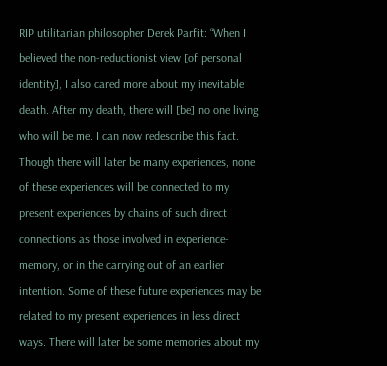RIP utilitarian philosopher Derek Parfit: “When I believed the non-reductionist view [of personal identity], I also cared more about my inevitable death. After my death, there will [be] no one living who will be me. I can now redescribe this fact. Though there will later be many experiences, none of these experiences will be connected to my present experiences by chains of such direct connections as those involved in experience-memory, or in the carrying out of an earlier intention. Some of these future experiences may be related to my present experiences in less direct ways. There will later be some memories about my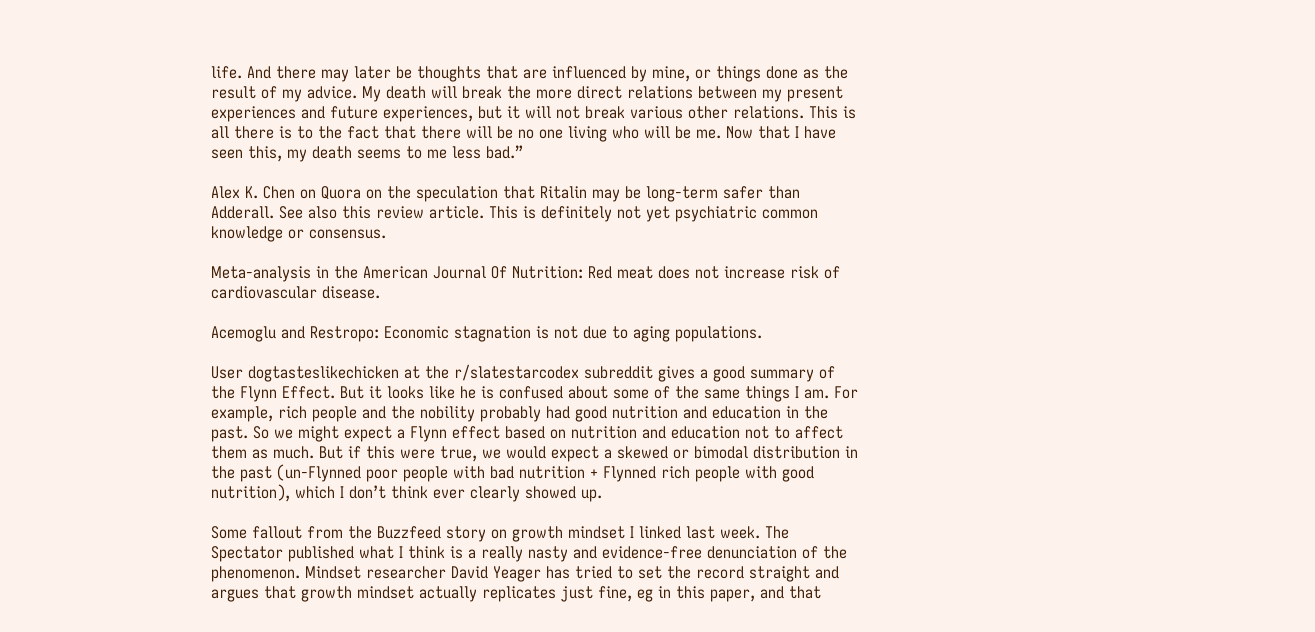life. And there may later be thoughts that are influenced by mine, or things done as the result of my advice. My death will break the more direct relations between my present experiences and future experiences, but it will not break various other relations. This is all there is to the fact that there will be no one living who will be me. Now that I have seen this, my death seems to me less bad.”

Alex K. Chen on Quora on the speculation that Ritalin may be long-term safer than Adderall. See also this review article. This is definitely not yet psychiatric common knowledge or consensus.

Meta-analysis in the American Journal Of Nutrition: Red meat does not increase risk of cardiovascular disease.

Acemoglu and Restropo: Economic stagnation is not due to aging populations.

User dogtasteslikechicken at the r/slatestarcodex subreddit gives a good summary of the Flynn Effect. But it looks like he is confused about some of the same things I am. For example, rich people and the nobility probably had good nutrition and education in the past. So we might expect a Flynn effect based on nutrition and education not to affect them as much. But if this were true, we would expect a skewed or bimodal distribution in the past (un-Flynned poor people with bad nutrition + Flynned rich people with good nutrition), which I don’t think ever clearly showed up.

Some fallout from the Buzzfeed story on growth mindset I linked last week. The Spectator published what I think is a really nasty and evidence-free denunciation of the phenomenon. Mindset researcher David Yeager has tried to set the record straight and argues that growth mindset actually replicates just fine, eg in this paper, and that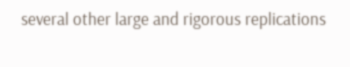several other large and rigorous replications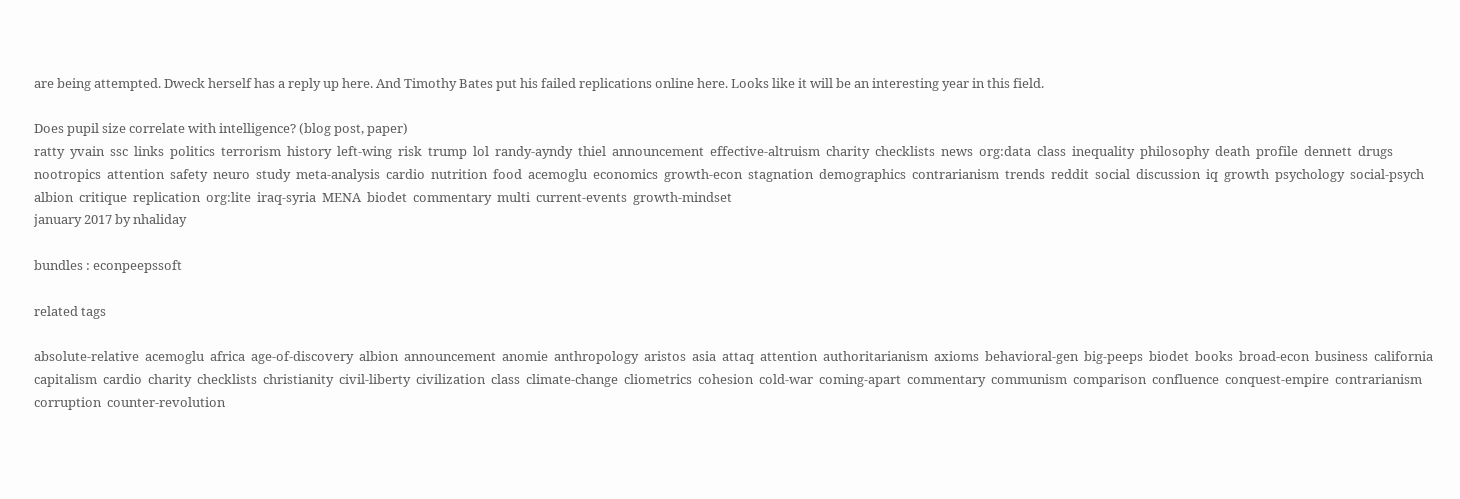are being attempted. Dweck herself has a reply up here. And Timothy Bates put his failed replications online here. Looks like it will be an interesting year in this field.

Does pupil size correlate with intelligence? (blog post, paper)
ratty  yvain  ssc  links  politics  terrorism  history  left-wing  risk  trump  lol  randy-ayndy  thiel  announcement  effective-altruism  charity  checklists  news  org:data  class  inequality  philosophy  death  profile  dennett  drugs  nootropics  attention  safety  neuro  study  meta-analysis  cardio  nutrition  food  acemoglu  economics  growth-econ  stagnation  demographics  contrarianism  trends  reddit  social  discussion  iq  growth  psychology  social-psych  albion  critique  replication  org:lite  iraq-syria  MENA  biodet  commentary  multi  current-events  growth-mindset
january 2017 by nhaliday

bundles : econpeepssoft

related tags

absolute-relative  acemoglu  africa  age-of-discovery  albion  announcement  anomie  anthropology  aristos  asia  attaq  attention  authoritarianism  axioms  behavioral-gen  big-peeps  biodet  books  broad-econ  business  california  capitalism  cardio  charity  checklists  christianity  civil-liberty  civilization  class  climate-change  cliometrics  cohesion  cold-war  coming-apart  commentary  communism  comparison  confluence  conquest-empire  contrarianism  corruption  counter-revolution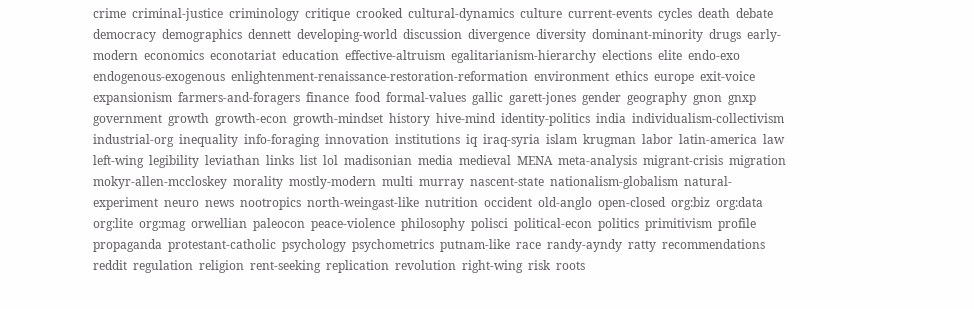crime  criminal-justice  criminology  critique  crooked  cultural-dynamics  culture  current-events  cycles  death  debate  democracy  demographics  dennett  developing-world  discussion  divergence  diversity  dominant-minority  drugs  early-modern  economics  econotariat  education  effective-altruism  egalitarianism-hierarchy  elections  elite  endo-exo  endogenous-exogenous  enlightenment-renaissance-restoration-reformation  environment  ethics  europe  exit-voice  expansionism  farmers-and-foragers  finance  food  formal-values  gallic  garett-jones  gender  geography  gnon  gnxp  government  growth  growth-econ  growth-mindset  history  hive-mind  identity-politics  india  individualism-collectivism  industrial-org  inequality  info-foraging  innovation  institutions  iq  iraq-syria  islam  krugman  labor  latin-america  law  left-wing  legibility  leviathan  links  list  lol  madisonian  media  medieval  MENA  meta-analysis  migrant-crisis  migration  mokyr-allen-mccloskey  morality  mostly-modern  multi  murray  nascent-state  nationalism-globalism  natural-experiment  neuro  news  nootropics  north-weingast-like  nutrition  occident  old-anglo  open-closed  org:biz  org:data  org:lite  org:mag  orwellian  paleocon  peace-violence  philosophy  polisci  political-econ  politics  primitivism  profile  propaganda  protestant-catholic  psychology  psychometrics  putnam-like  race  randy-ayndy  ratty  recommendations  reddit  regulation  religion  rent-seeking  replication  revolution  right-wing  risk  roots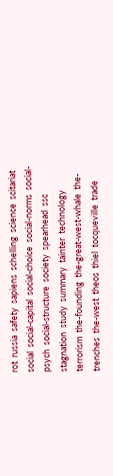rot  russia  safety  sapiens  schelling  science  scitariat  social  social-capital  social-choice  social-norms  social-psych  social-structure  society  spearhead  ssc  stagnation  study  summary  tainter  technology  terrorism  the-founding  the-great-west-whale  the-trenches  the-west  theos  thiel  tocqueville  trade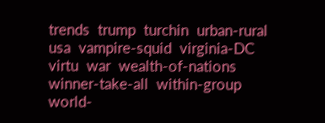trends  trump  turchin  urban-rural  usa  vampire-squid  virginia-DC  virtu  war  wealth-of-nations  winner-take-all  within-group  world-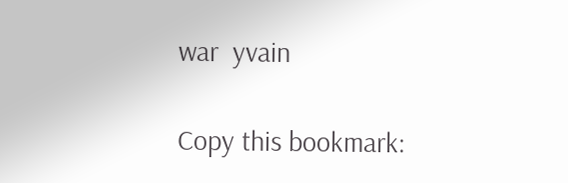war  yvain

Copy this bookmark: